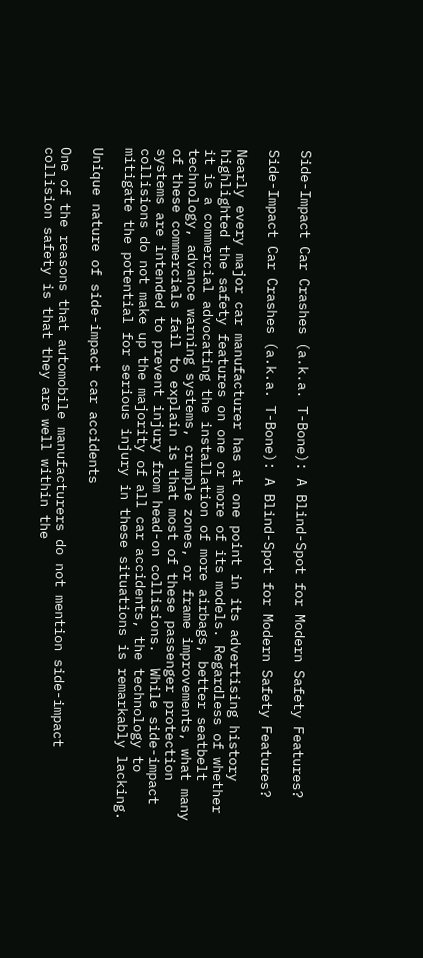Side-Impact Car Crashes (a.k.a. T-Bone): A Blind-Spot for Modern Safety Features?

Side-Impact Car Crashes (a.k.a. T-Bone): A Blind-Spot for Modern Safety Features?

Nearly every major car manufacturer has at one point in its advertising history highlighted the safety features on one or more of its models. Regardless of whether it is a commercial advocating the installation of more airbags, better seatbelt technology, advance warning systems, crumple zones, or frame improvements, what many of these commercials fail to explain is that most of these passenger protection systems are intended to prevent injury from head-on collisions.  While side-impact collisions do not make up the majority of all car accidents, the technology to mitigate the potential for serious injury in these situations is remarkably lacking.

Unique nature of side-impact car accidents

One of the reasons that automobile manufacturers do not mention side-impact collision safety is that they are well within the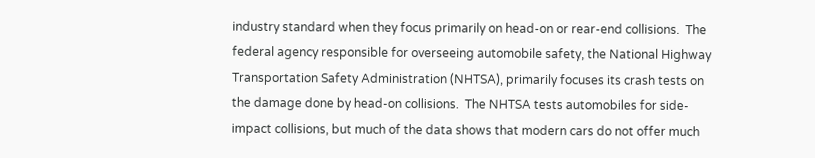industry standard when they focus primarily on head-on or rear-end collisions.  The federal agency responsible for overseeing automobile safety, the National Highway Transportation Safety Administration (NHTSA), primarily focuses its crash tests on the damage done by head-on collisions.  The NHTSA tests automobiles for side-impact collisions, but much of the data shows that modern cars do not offer much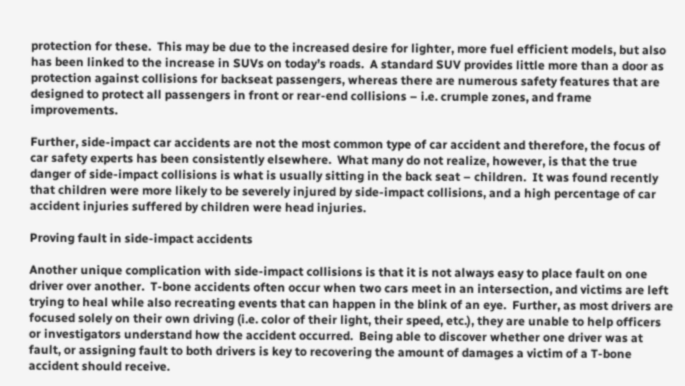protection for these.  This may be due to the increased desire for lighter, more fuel efficient models, but also has been linked to the increase in SUVs on today’s roads.  A standard SUV provides little more than a door as protection against collisions for backseat passengers, whereas there are numerous safety features that are designed to protect all passengers in front or rear-end collisions – i.e. crumple zones, and frame improvements.

Further, side-impact car accidents are not the most common type of car accident and therefore, the focus of car safety experts has been consistently elsewhere.  What many do not realize, however, is that the true danger of side-impact collisions is what is usually sitting in the back seat – children.  It was found recently that children were more likely to be severely injured by side-impact collisions, and a high percentage of car accident injuries suffered by children were head injuries.

Proving fault in side-impact accidents

Another unique complication with side-impact collisions is that it is not always easy to place fault on one driver over another.  T-bone accidents often occur when two cars meet in an intersection, and victims are left trying to heal while also recreating events that can happen in the blink of an eye.  Further, as most drivers are focused solely on their own driving (i.e. color of their light, their speed, etc.), they are unable to help officers or investigators understand how the accident occurred.  Being able to discover whether one driver was at fault, or assigning fault to both drivers is key to recovering the amount of damages a victim of a T-bone accident should receive.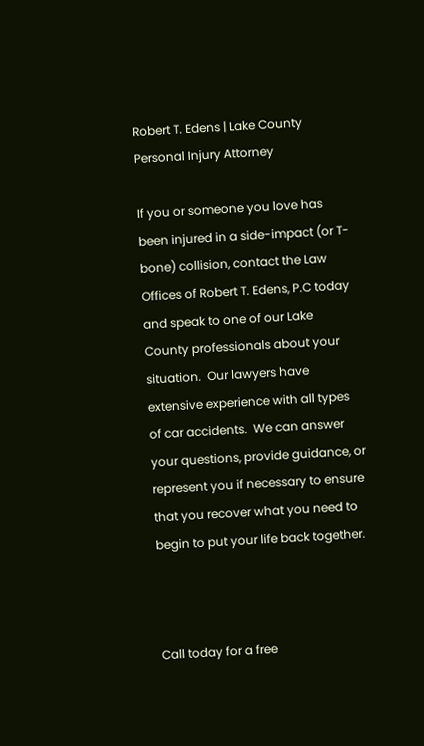Robert T. Edens | Lake County Personal Injury Attorney

If you or someone you love has been injured in a side-impact (or T-bone) collision, contact the Law Offices of Robert T. Edens, P.C today and speak to one of our Lake County professionals about your situation.  Our lawyers have extensive experience with all types of car accidents.  We can answer your questions, provide guidance, or represent you if necessary to ensure that you recover what you need to begin to put your life back together.



Call today for a free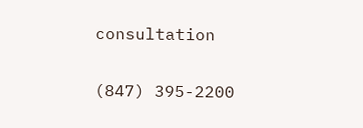consultation

(847) 395-2200